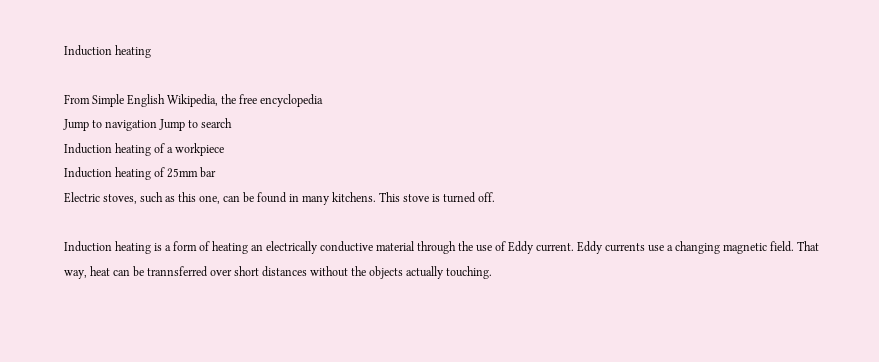Induction heating

From Simple English Wikipedia, the free encyclopedia
Jump to navigation Jump to search
Induction heating of a workpiece
Induction heating of 25mm bar
Electric stoves, such as this one, can be found in many kitchens. This stove is turned off.

Induction heating is a form of heating an electrically conductive material through the use of Eddy current. Eddy currents use a changing magnetic field. That way, heat can be trannsferred over short distances without the objects actually touching.